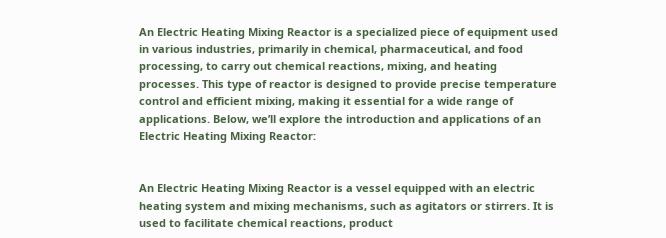An Electric Heating Mixing Reactor is a specialized piece of equipment used in various industries, primarily in chemical, pharmaceutical, and food processing, to carry out chemical reactions, mixing, and heating processes. This type of reactor is designed to provide precise temperature control and efficient mixing, making it essential for a wide range of applications. Below, we’ll explore the introduction and applications of an Electric Heating Mixing Reactor:


An Electric Heating Mixing Reactor is a vessel equipped with an electric heating system and mixing mechanisms, such as agitators or stirrers. It is used to facilitate chemical reactions, product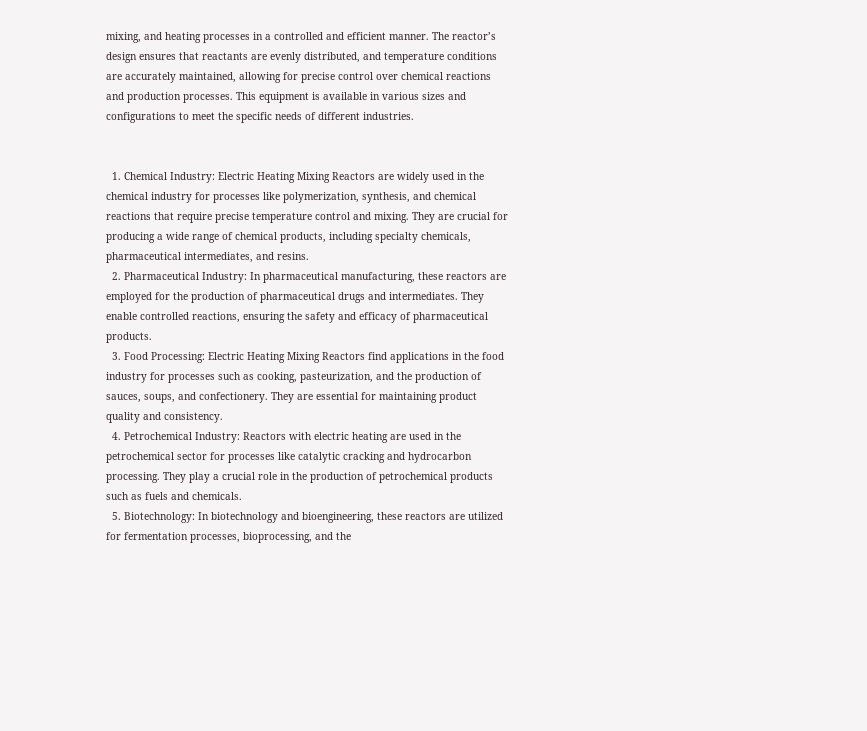mixing, and heating processes in a controlled and efficient manner. The reactor’s design ensures that reactants are evenly distributed, and temperature conditions are accurately maintained, allowing for precise control over chemical reactions and production processes. This equipment is available in various sizes and configurations to meet the specific needs of different industries.


  1. Chemical Industry: Electric Heating Mixing Reactors are widely used in the chemical industry for processes like polymerization, synthesis, and chemical reactions that require precise temperature control and mixing. They are crucial for producing a wide range of chemical products, including specialty chemicals, pharmaceutical intermediates, and resins.
  2. Pharmaceutical Industry: In pharmaceutical manufacturing, these reactors are employed for the production of pharmaceutical drugs and intermediates. They enable controlled reactions, ensuring the safety and efficacy of pharmaceutical products.
  3. Food Processing: Electric Heating Mixing Reactors find applications in the food industry for processes such as cooking, pasteurization, and the production of sauces, soups, and confectionery. They are essential for maintaining product quality and consistency.
  4. Petrochemical Industry: Reactors with electric heating are used in the petrochemical sector for processes like catalytic cracking and hydrocarbon processing. They play a crucial role in the production of petrochemical products such as fuels and chemicals.
  5. Biotechnology: In biotechnology and bioengineering, these reactors are utilized for fermentation processes, bioprocessing, and the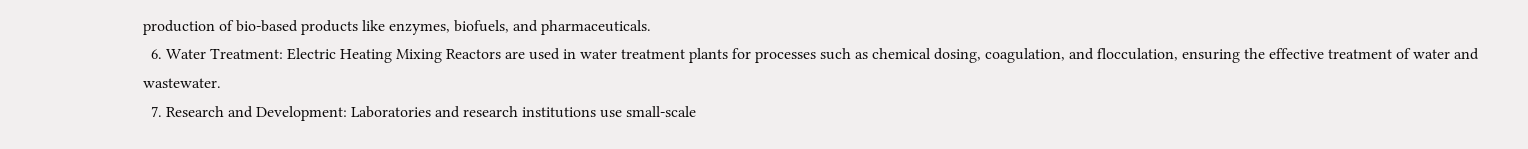production of bio-based products like enzymes, biofuels, and pharmaceuticals.
  6. Water Treatment: Electric Heating Mixing Reactors are used in water treatment plants for processes such as chemical dosing, coagulation, and flocculation, ensuring the effective treatment of water and wastewater.
  7. Research and Development: Laboratories and research institutions use small-scale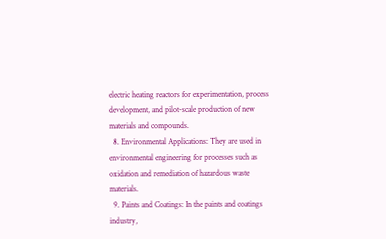electric heating reactors for experimentation, process development, and pilot-scale production of new materials and compounds.
  8. Environmental Applications: They are used in environmental engineering for processes such as oxidation and remediation of hazardous waste materials.
  9. Paints and Coatings: In the paints and coatings industry,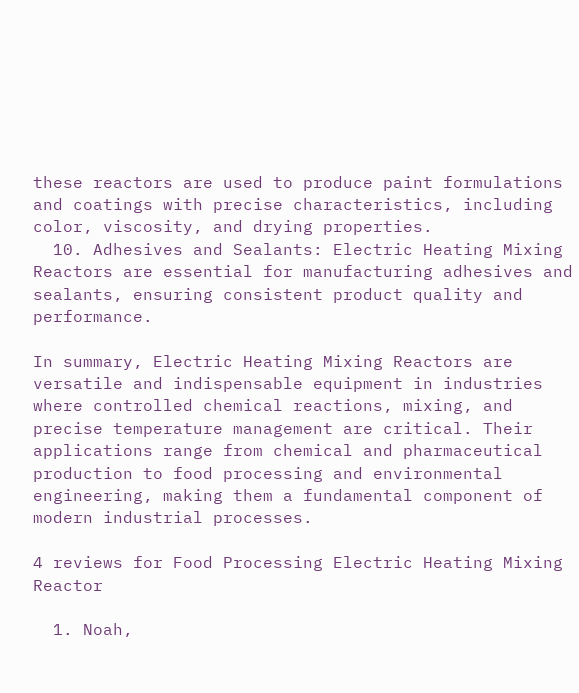these reactors are used to produce paint formulations and coatings with precise characteristics, including color, viscosity, and drying properties.
  10. Adhesives and Sealants: Electric Heating Mixing Reactors are essential for manufacturing adhesives and sealants, ensuring consistent product quality and performance.

In summary, Electric Heating Mixing Reactors are versatile and indispensable equipment in industries where controlled chemical reactions, mixing, and precise temperature management are critical. Their applications range from chemical and pharmaceutical production to food processing and environmental engineering, making them a fundamental component of modern industrial processes.

4 reviews for Food Processing Electric Heating Mixing Reactor

  1. Noah,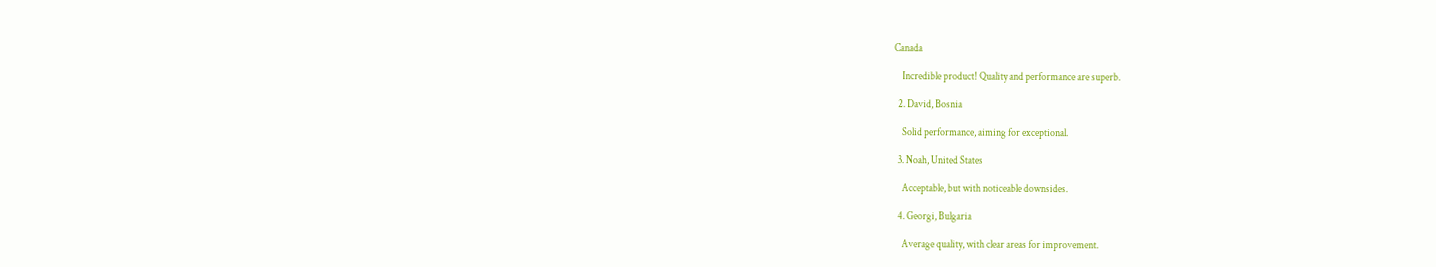Canada

    Incredible product! Quality and performance are superb.

  2. David, Bosnia

    Solid performance, aiming for exceptional.

  3. Noah, United States

    Acceptable, but with noticeable downsides.

  4. Georgi, Bulgaria

    Average quality, with clear areas for improvement.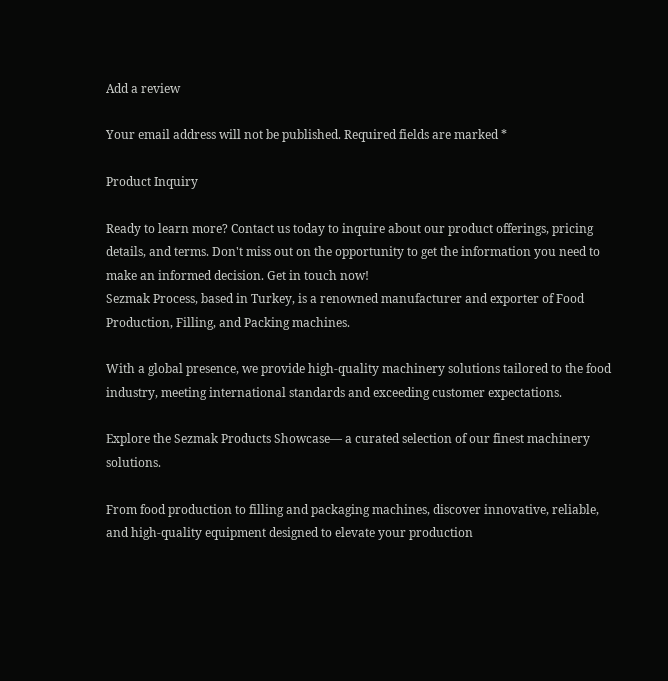Add a review

Your email address will not be published. Required fields are marked *

Product Inquiry

Ready to learn more? Contact us today to inquire about our product offerings, pricing details, and terms. Don't miss out on the opportunity to get the information you need to make an informed decision. Get in touch now!
Sezmak Process, based in Turkey, is a renowned manufacturer and exporter of Food Production, Filling, and Packing machines.

With a global presence, we provide high-quality machinery solutions tailored to the food industry, meeting international standards and exceeding customer expectations.

Explore the Sezmak Products Showcase— a curated selection of our finest machinery solutions.

From food production to filling and packaging machines, discover innovative, reliable, and high-quality equipment designed to elevate your production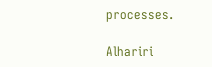processes.

Alhariri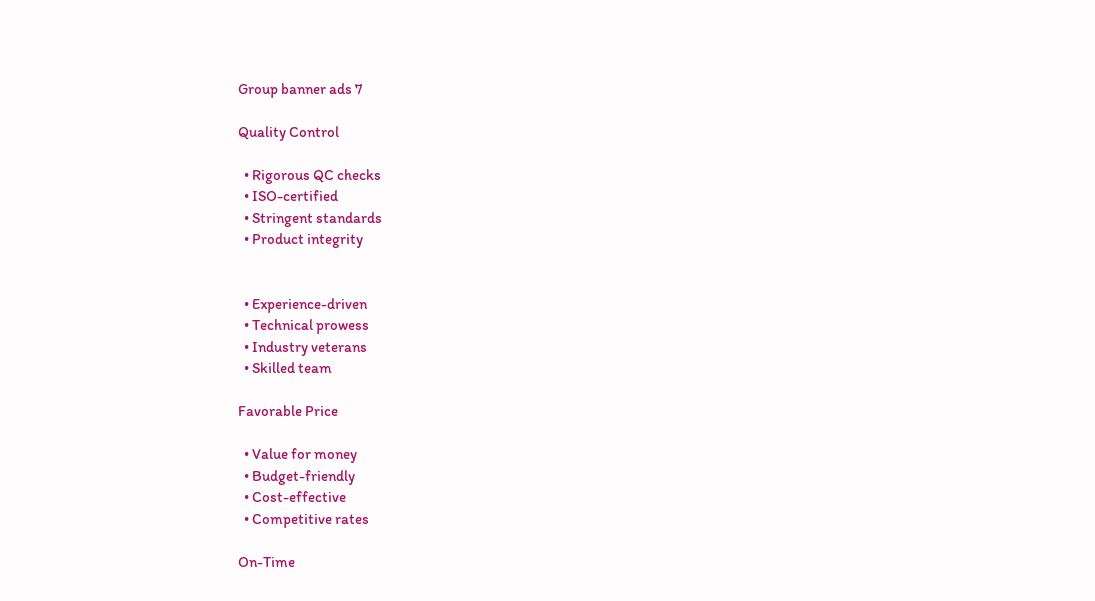Group banner ads 7

Quality Control

  • Rigorous QC checks
  • ISO-certified
  • Stringent standards
  • Product integrity


  • Experience-driven
  • Technical prowess
  • Industry veterans
  • Skilled team

Favorable Price

  • Value for money
  • Budget-friendly
  • Cost-effective
  • Competitive rates

On-Time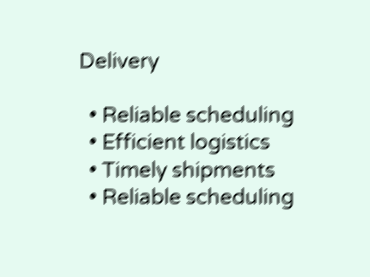Delivery

  • Reliable scheduling
  • Efficient logistics
  • Timely shipments
  • Reliable scheduling